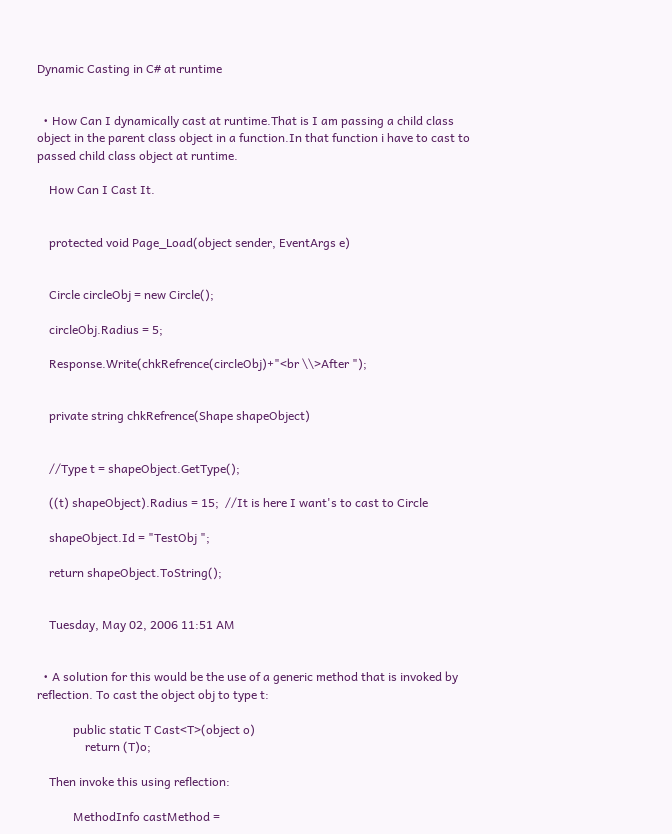Dynamic Casting in C# at runtime


  • How Can I dynamically cast at runtime.That is I am passing a child class object in the parent class object in a function.In that function i have to cast to passed child class object at runtime.

    How Can I Cast It.


    protected void Page_Load(object sender, EventArgs e)


    Circle circleObj = new Circle();

    circleObj.Radius = 5;

    Response.Write(chkRefrence(circleObj)+"<br \\>After ");


    private string chkRefrence(Shape shapeObject)


    //Type t = shapeObject.GetType();

    ((t) shapeObject).Radius = 15;  //It is here I want's to cast to Circle

    shapeObject.Id = "TestObj ";

    return shapeObject.ToString();


    Tuesday, May 02, 2006 11:51 AM


  • A solution for this would be the use of a generic method that is invoked by reflection. To cast the object obj to type t:

            public static T Cast<T>(object o)
                return (T)o;

    Then invoke this using reflection:

            MethodInfo castMethod =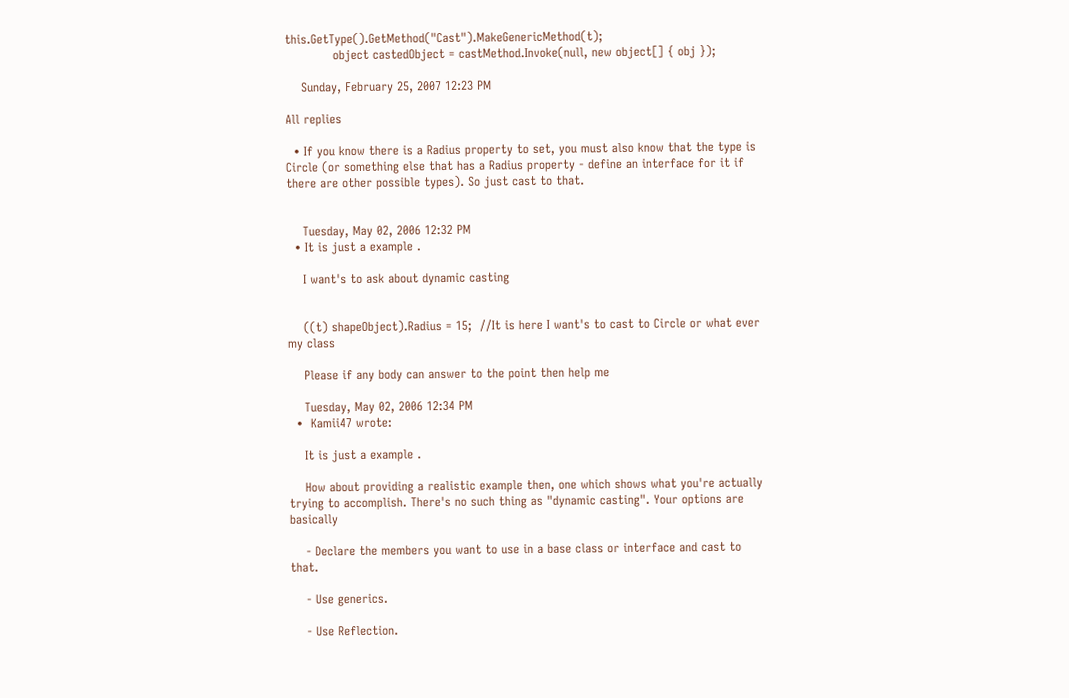this.GetType().GetMethod("Cast").MakeGenericMethod(t);
            object castedObject = castMethod.Invoke(null, new object[] { obj });

    Sunday, February 25, 2007 12:23 PM

All replies

  • If you know there is a Radius property to set, you must also know that the type is Circle (or something else that has a Radius property - define an interface for it if there are other possible types). So just cast to that.


    Tuesday, May 02, 2006 12:32 PM
  • It is just a example .

    I want's to ask about dynamic casting


    ((t) shapeObject).Radius = 15;  //It is here I want's to cast to Circle or what ever my class

    Please if any body can answer to the point then help me

    Tuesday, May 02, 2006 12:34 PM
  •  Kamii47 wrote:

    It is just a example .

    How about providing a realistic example then, one which shows what you're actually trying to accomplish. There's no such thing as "dynamic casting". Your options are basically

    - Declare the members you want to use in a base class or interface and cast to that.

    - Use generics.

    - Use Reflection.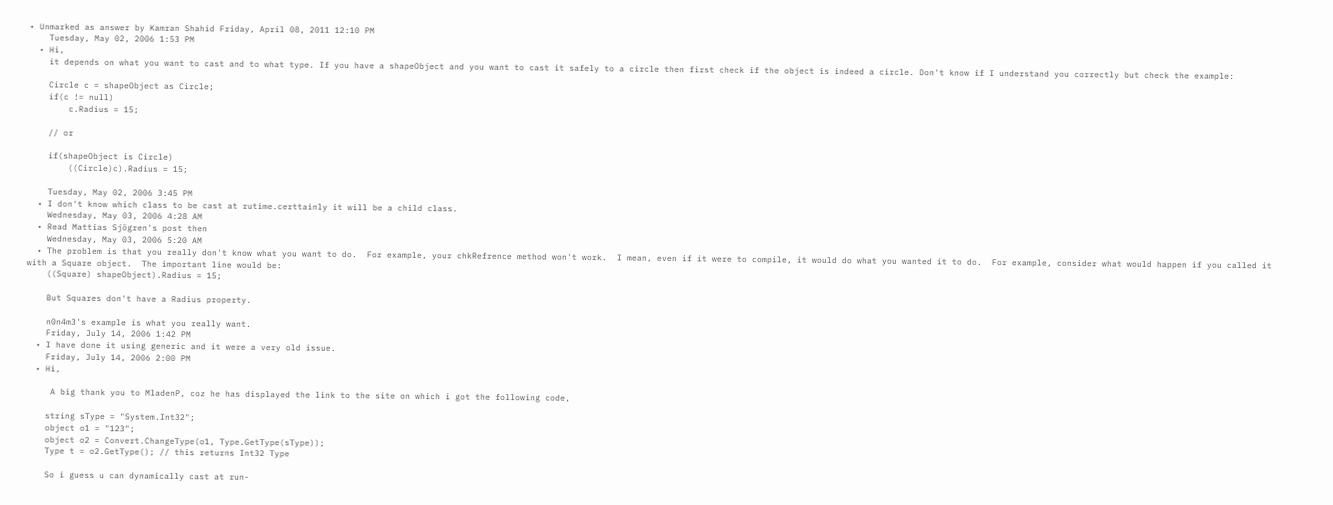• Unmarked as answer by Kamran Shahid Friday, April 08, 2011 12:10 PM
    Tuesday, May 02, 2006 1:53 PM
  • Hi,
    it depends on what you want to cast and to what type. If you have a shapeObject and you want to cast it safely to a circle then first check if the object is indeed a circle. Don't know if I understand you correctly but check the example:

    Circle c = shapeObject as Circle;
    if(c != null)
        c.Radius = 15;

    // or

    if(shapeObject is Circle)
        ((Circle)c).Radius = 15;

    Tuesday, May 02, 2006 3:45 PM
  • I don't know which class to be cast at rutime.certtainly it will be a child class.
    Wednesday, May 03, 2006 4:28 AM
  • Read Mattias Sjögren's post then
    Wednesday, May 03, 2006 5:20 AM
  • The problem is that you really don't know what you want to do.  For example, your chkRefrence method won't work.  I mean, even if it were to compile, it would do what you wanted it to do.  For example, consider what would happen if you called it with a Square object.  The important line would be:
    ((Square) shapeObject).Radius = 15;

    But Squares don't have a Radius property.

    n0n4m3's example is what you really want.
    Friday, July 14, 2006 1:42 PM
  • I have done it using generic and it were a very old issue.
    Friday, July 14, 2006 2:00 PM
  • Hi,

     A big thank you to MladenP, coz he has displayed the link to the site on which i got the following code,

    string sType = "System.Int32";
    object o1 = "123";
    object o2 = Convert.ChangeType(o1, Type.GetType(sType));
    Type t = o2.GetType(); // this returns Int32 Type

    So i guess u can dynamically cast at run-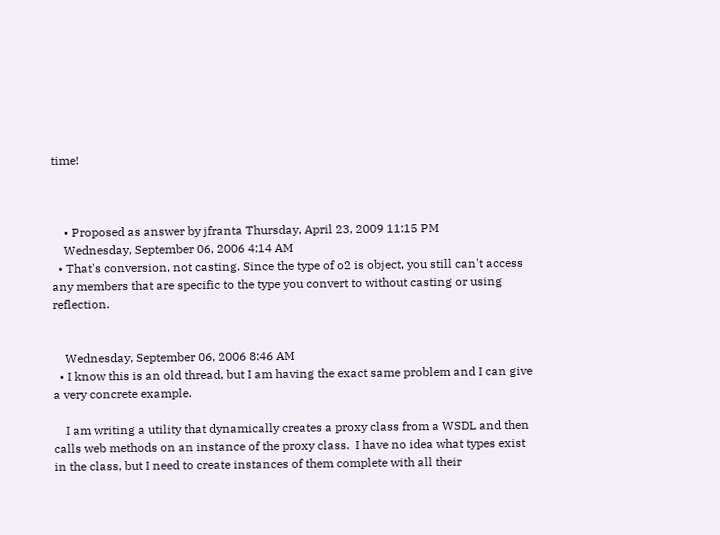time!



    • Proposed as answer by jfranta Thursday, April 23, 2009 11:15 PM
    Wednesday, September 06, 2006 4:14 AM
  • That's conversion, not casting. Since the type of o2 is object, you still can't access any members that are specific to the type you convert to without casting or using reflection.


    Wednesday, September 06, 2006 8:46 AM
  • I know this is an old thread, but I am having the exact same problem and I can give a very concrete example.

    I am writing a utility that dynamically creates a proxy class from a WSDL and then calls web methods on an instance of the proxy class.  I have no idea what types exist in the class, but I need to create instances of them complete with all their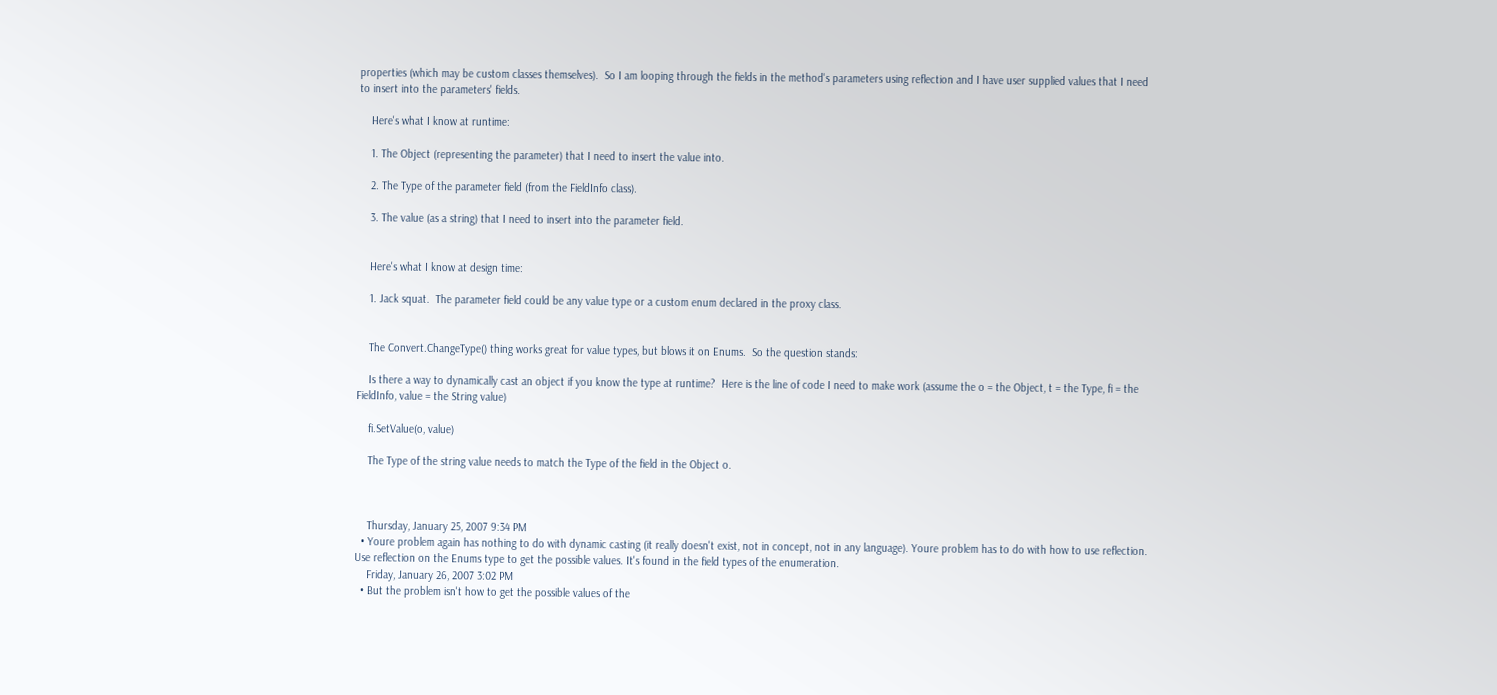properties (which may be custom classes themselves).  So I am looping through the fields in the method's parameters using reflection and I have user supplied values that I need to insert into the parameters' fields.

    Here's what I know at runtime:

    1. The Object (representing the parameter) that I need to insert the value into.

    2. The Type of the parameter field (from the FieldInfo class).

    3. The value (as a string) that I need to insert into the parameter field.


    Here's what I know at design time:

    1. Jack squat.  The parameter field could be any value type or a custom enum declared in the proxy class.


    The Convert.ChangeType() thing works great for value types, but blows it on Enums.  So the question stands:

    Is there a way to dynamically cast an object if you know the type at runtime?  Here is the line of code I need to make work (assume the o = the Object, t = the Type, fi = the FieldInfo, value = the String value)

    fi.SetValue(o, value)

    The Type of the string value needs to match the Type of the field in the Object o.



    Thursday, January 25, 2007 9:34 PM
  • Youre problem again has nothing to do with dynamic casting (it really doesn't exist, not in concept, not in any language). Youre problem has to do with how to use reflection. Use reflection on the Enums type to get the possible values. It's found in the field types of the enumeration.
    Friday, January 26, 2007 3:02 PM
  • But the problem isn't how to get the possible values of the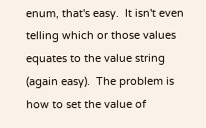enum, that's easy.  It isn't even telling which or those values equates to the value string (again easy).  The problem is how to set the value of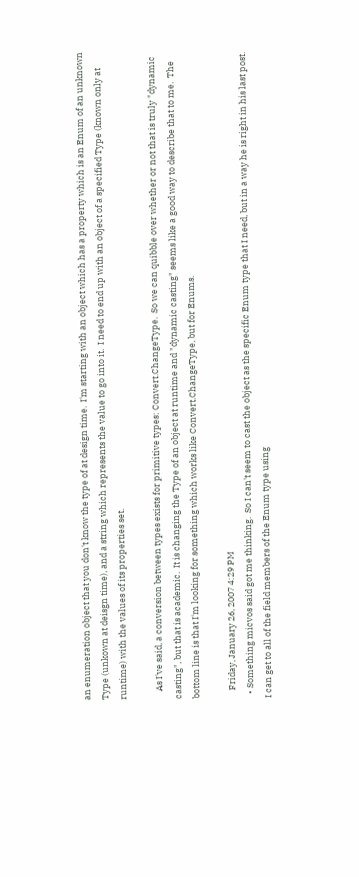an enumeration object that you don't know the type of at design time.  I'm starting with an object which has a property which is an Enum of an unknown Type (unkown at deisgn time), and a string which represents the value to go into it.  I need to end up with an object of a specified Type (known only at runtime) with the values of its properties set.

    As I've said, a conversion between types exists for primitive types: Convert.ChangeType.  So we can quibble over whether or not that is truly "dynamic casting", but that is academic.  It is changing the Type of an object at runtime and "dynamic casting" seems like a good way to describe that to me.  The bottom line is that I'm looking for something which works like Convert.ChangeType, but for Enums.

    Friday, January 26, 2007 4:29 PM
  • Something micvos said got me thinking.  So I can't seem to cast the object as the specific Enum type that I need, but in a way he is right in his last post.  I can get to all of the field members of the Enum type using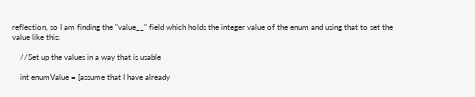reflection, so I am finding the "value__" field which holds the integer value of the enum and using that to set the value like this:

    //Set up the values in a way that is usable

    int enumValue = [assume that I have already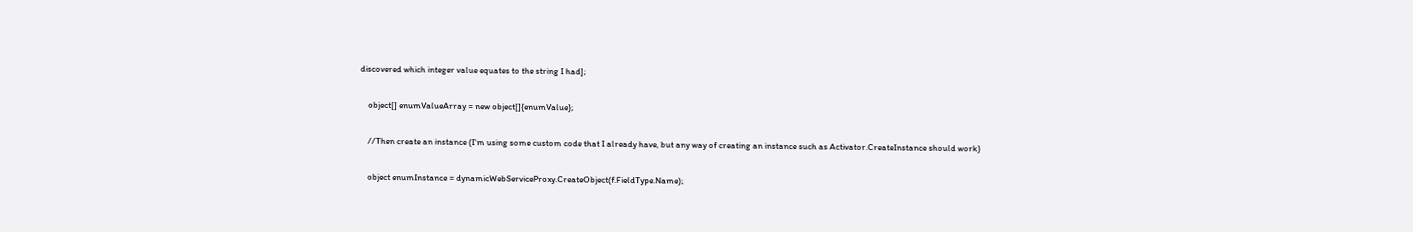discovered which integer value equates to the string I had];

    object[] enumValueArray = new object[]{enumValue};

    //Then create an instance (I'm using some custom code that I already have, but any way of creating an instance such as Activator.CreateInstance should work)

    object enumInstance = dynamicWebServiceProxy.CreateObject(f.FieldType.Name);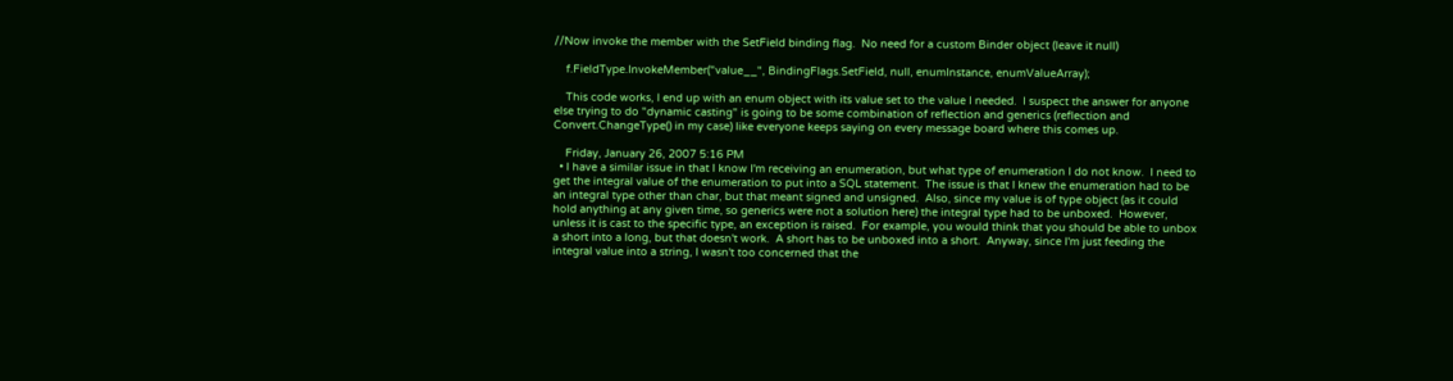//Now invoke the member with the SetField binding flag.  No need for a custom Binder object (leave it null)

    f.FieldType.InvokeMember("value__", BindingFlags.SetField, null, enumInstance, enumValueArray);

    This code works, I end up with an enum object with its value set to the value I needed.  I suspect the answer for anyone else trying to do "dynamic casting" is going to be some combination of reflection and generics (reflection and Convert.ChangeType() in my case) like everyone keeps saying on every message board where this comes up.

    Friday, January 26, 2007 5:16 PM
  • I have a similar issue in that I know I'm receiving an enumeration, but what type of enumeration I do not know.  I need to get the integral value of the enumeration to put into a SQL statement.  The issue is that I knew the enumeration had to be an integral type other than char, but that meant signed and unsigned.  Also, since my value is of type object (as it could hold anything at any given time, so generics were not a solution here) the integral type had to be unboxed.  However, unless it is cast to the specific type, an exception is raised.  For example, you would think that you should be able to unbox a short into a long, but that doesn't work.  A short has to be unboxed into a short.  Anyway, since I'm just feeding the integral value into a string, I wasn't too concerned that the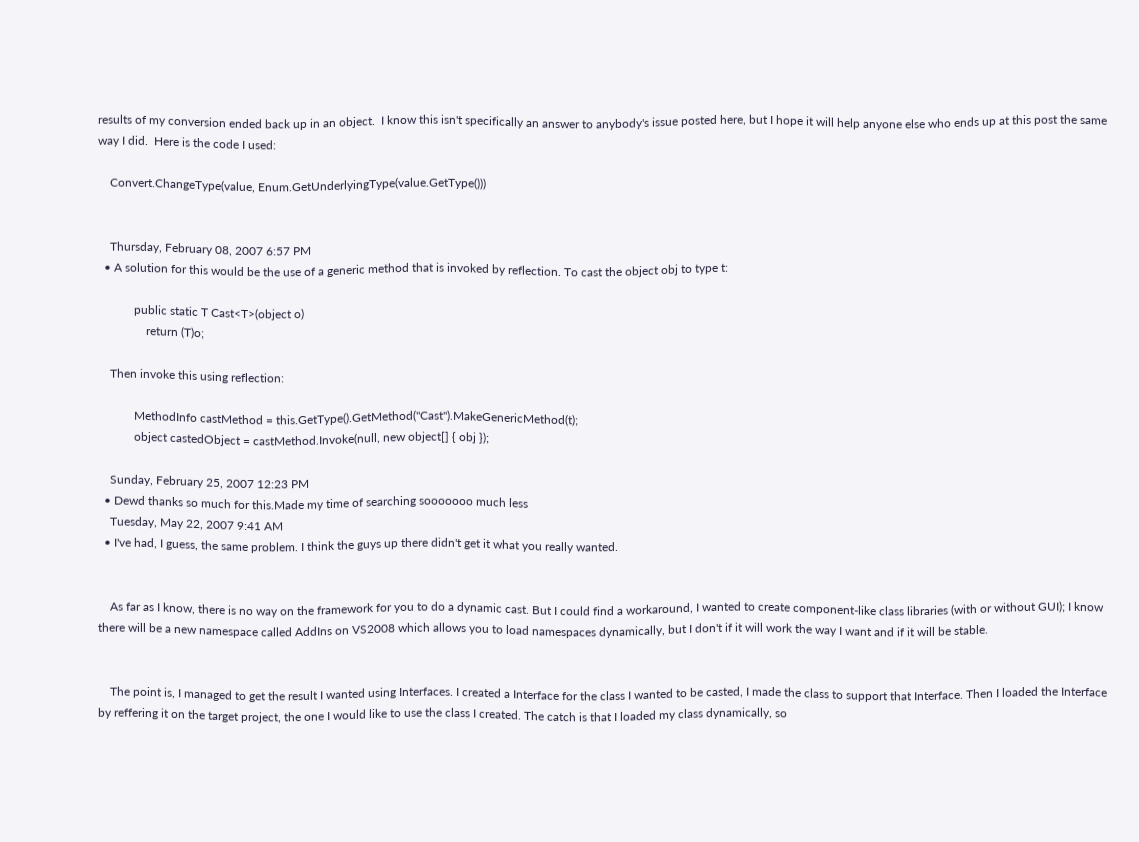results of my conversion ended back up in an object.  I know this isn't specifically an answer to anybody's issue posted here, but I hope it will help anyone else who ends up at this post the same way I did.  Here is the code I used:

    Convert.ChangeType(value, Enum.GetUnderlyingType(value.GetType()))


    Thursday, February 08, 2007 6:57 PM
  • A solution for this would be the use of a generic method that is invoked by reflection. To cast the object obj to type t:

            public static T Cast<T>(object o)
                return (T)o;

    Then invoke this using reflection:

            MethodInfo castMethod = this.GetType().GetMethod("Cast").MakeGenericMethod(t);
            object castedObject = castMethod.Invoke(null, new object[] { obj });

    Sunday, February 25, 2007 12:23 PM
  • Dewd thanks so much for this.Made my time of searching sooooooo much less
    Tuesday, May 22, 2007 9:41 AM
  • I've had, I guess, the same problem. I think the guys up there didn't get it what you really wanted.


    As far as I know, there is no way on the framework for you to do a dynamic cast. But I could find a workaround, I wanted to create component-like class libraries (with or without GUI); I know there will be a new namespace called AddIns on VS2008 which allows you to load namespaces dynamically, but I don't if it will work the way I want and if it will be stable.


    The point is, I managed to get the result I wanted using Interfaces. I created a Interface for the class I wanted to be casted, I made the class to support that Interface. Then I loaded the Interface by reffering it on the target project, the one I would like to use the class I created. The catch is that I loaded my class dynamically, so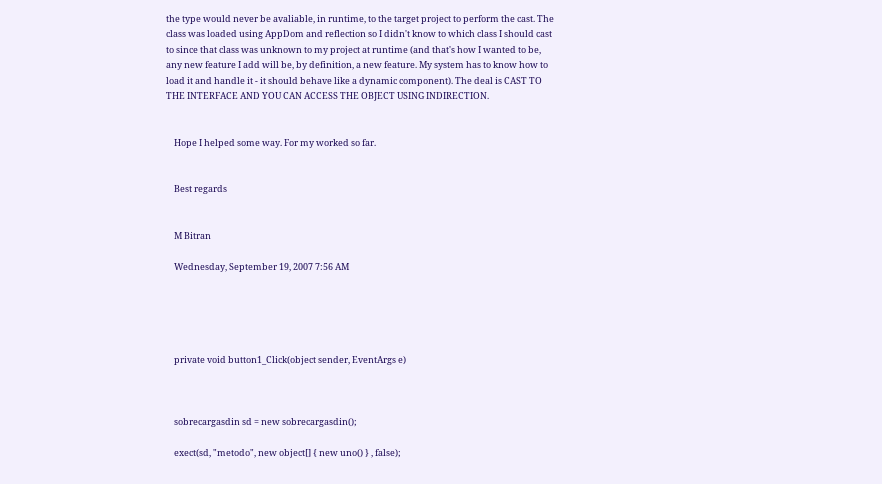the type would never be avaliable, in runtime, to the target project to perform the cast. The class was loaded using AppDom and reflection so I didn't know to which class I should cast to since that class was unknown to my project at runtime (and that's how I wanted to be, any new feature I add will be, by definition, a new feature. My system has to know how to load it and handle it - it should behave like a dynamic component). The deal is CAST TO THE INTERFACE AND YOU CAN ACCESS THE OBJECT USING INDIRECTION.


    Hope I helped some way. For my worked so far.


    Best regards


    M Bitran

    Wednesday, September 19, 2007 7:56 AM





    private void button1_Click(object sender, EventArgs e)



    sobrecargasdin sd = new sobrecargasdin();

    exect(sd, "metodo", new object[] { new uno() } , false);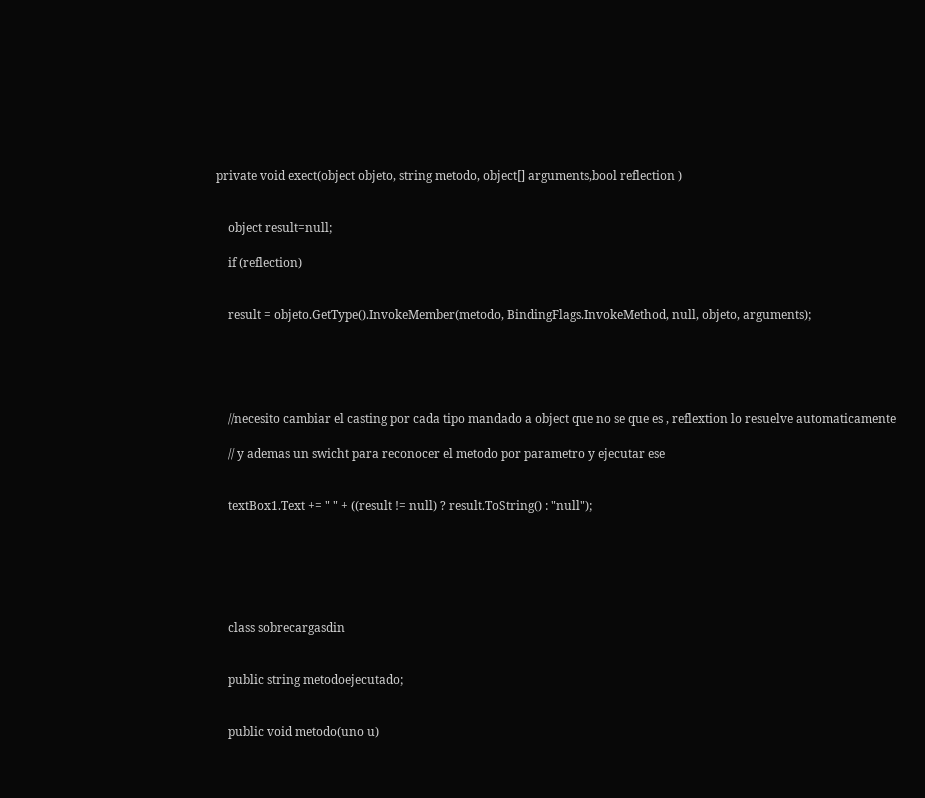private void exect(object objeto, string metodo, object[] arguments,bool reflection )


    object result=null;

    if (reflection)


    result = objeto.GetType().InvokeMember(metodo, BindingFlags.InvokeMethod, null, objeto, arguments);





    //necesito cambiar el casting por cada tipo mandado a object que no se que es , reflextion lo resuelve automaticamente

    // y ademas un swicht para reconocer el metodo por parametro y ejecutar ese


    textBox1.Text += " " + ((result != null) ? result.ToString() : "null");






    class sobrecargasdin


    public string metodoejecutado;


    public void metodo(uno u)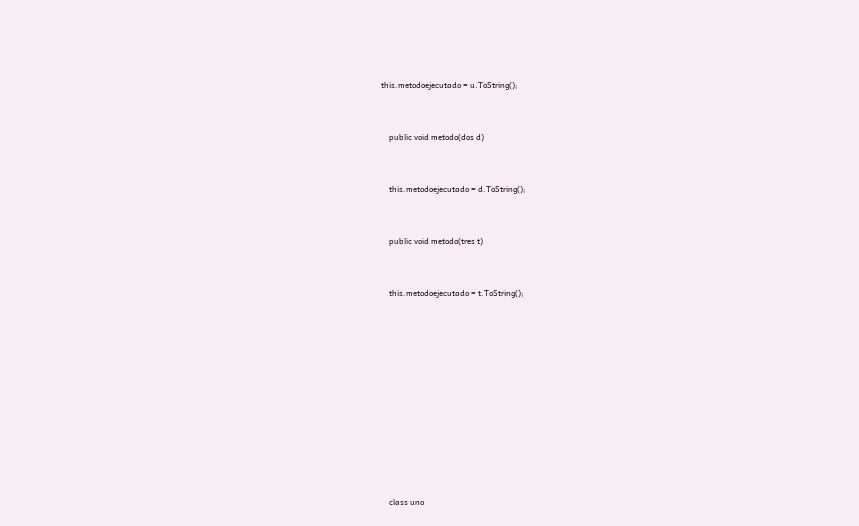this.metodoejecutado = u.ToString();


    public void metodo(dos d)


    this.metodoejecutado = d.ToString();


    public void metodo(tres t)


    this.metodoejecutado = t.ToString();











    class uno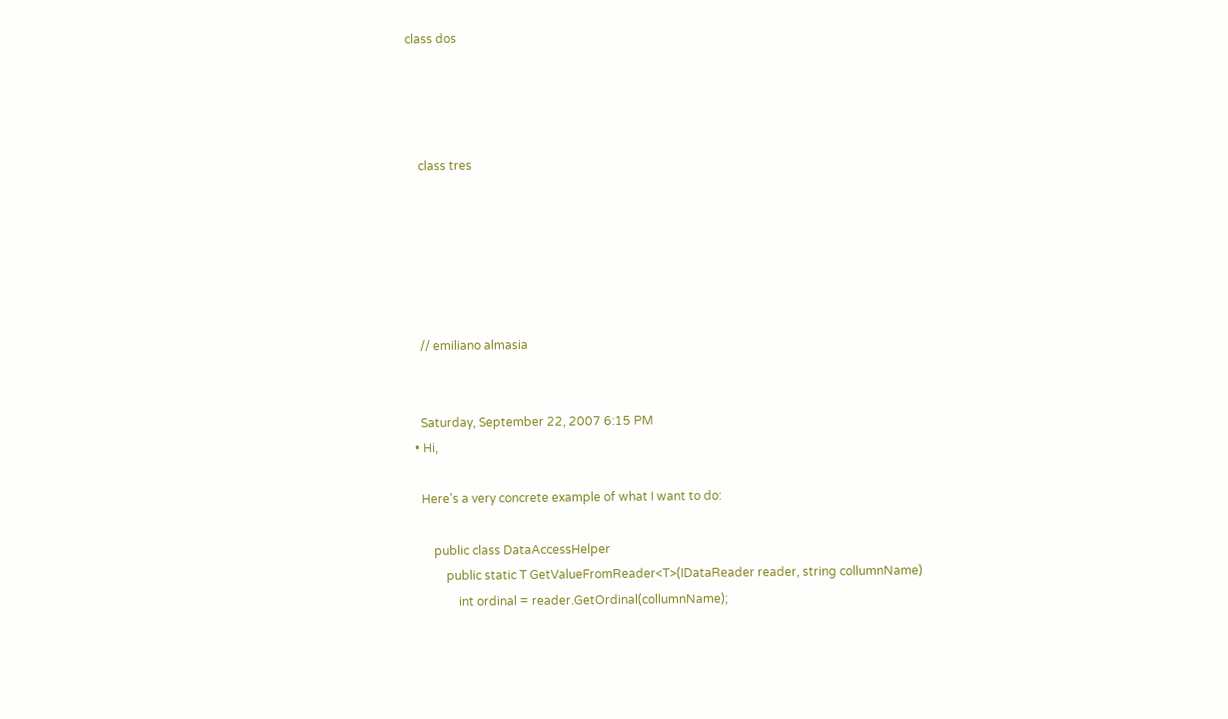class dos




    class tres






    // emiliano almasia


    Saturday, September 22, 2007 6:15 PM
  • Hi,

    Here's a very concrete example of what I want to do:

        public class DataAccessHelper
            public static T GetValueFromReader<T>(IDataReader reader, string collumnName)
                int ordinal = reader.GetOrdinal(collumnName);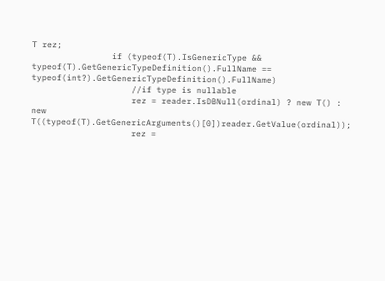T rez;
                if (typeof(T).IsGenericType && typeof(T).GetGenericTypeDefinition().FullName == typeof(int?).GetGenericTypeDefinition().FullName)
                    //if type is nullable
                    rez = reader.IsDBNull(ordinal) ? new T() : new T((typeof(T).GetGenericArguments()[0])reader.GetValue(ordinal));
                    rez =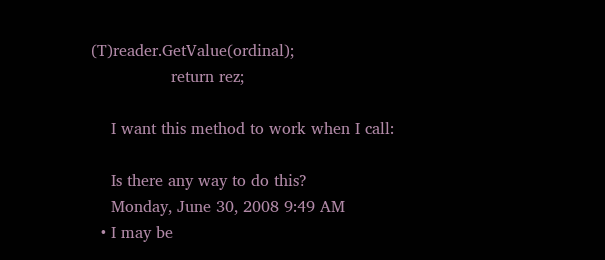(T)reader.GetValue(ordinal);
                return rez;

    I want this method to work when I call:

    Is there any way to do this?
    Monday, June 30, 2008 9:49 AM
  • I may be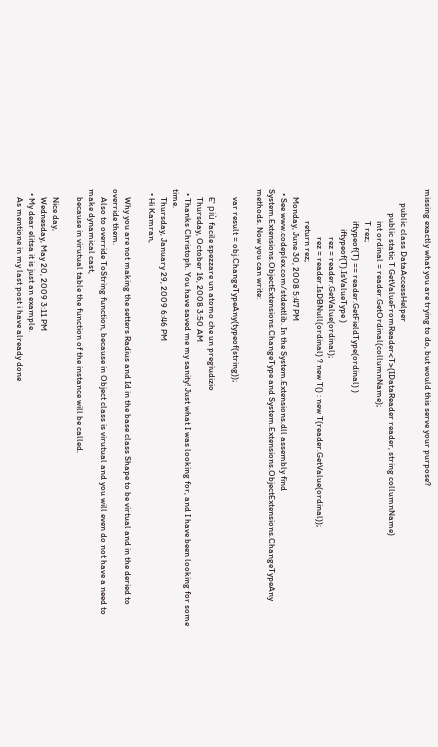missing exactly what you are trying to do, but would this serve your purpose?

       public class DataAccessHelper
            public static T GetValueFromReader<T>(IDataReader reader, string collumnName)
                int ordinal = reader.GetOrdinal(collumnName);
                T rez;
                iftypeof(T) == reader.GetFieldType(ordinal) )
                    iftypeof(T).IsValueType )
                        rez = reader.GetValue(ordinal);
                        rez = reader.IsDBNull(ordinal) ? new T() : new T(reader.GetValue(ordinal));
                return rez;
    Monday, June 30, 2008 5:47 PM
  • See www.codeplex.com/stdextlib. In the System.Extensions.dll assembly find System.Extensions.ObjectExtensions.ChangeType and System.Extensions.ObjectExtensions.ChangeTypeAny methods. Now you can write:

    var result = obj.ChangeTypeAny(typeof(string));

    E' più facile spezzare un atomo che un pregiudizio
    Thursday, October 16, 2008 3:50 AM
  • Thanks Christoph. You have saved me my sanity! Just what I was looking for, and I have been looking for some time.
    Thursday, January 29, 2009 6:46 PM
  • Hi Kamran,

    Why you are not making the setters Radius and Id in the base class Shape to be virtual and in the deried to override them.
    Also to override ToString function, because in Object class is virutual and you will even do not have a need to make dynamical cast,
    because in virutual table the function of the instance will be called.

    Nice day,
    Wednesday, May 20, 2009 3:11 PM
  • My dear elitsa it is just an example.
    As mentione in my last post i have already done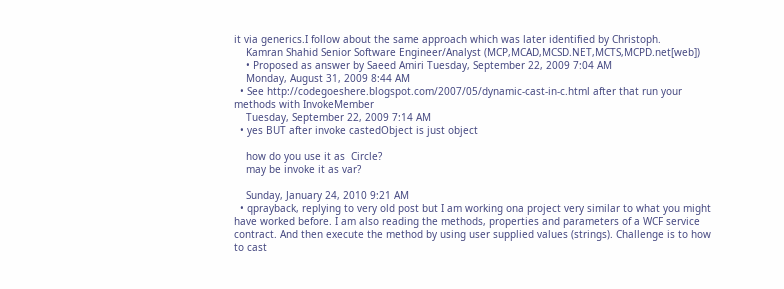it via generics.I follow about the same approach which was later identified by Christoph.
    Kamran Shahid Senior Software Engineer/Analyst (MCP,MCAD,MCSD.NET,MCTS,MCPD.net[web])
    • Proposed as answer by Saeed Amiri Tuesday, September 22, 2009 7:04 AM
    Monday, August 31, 2009 8:44 AM
  • See http://codegoeshere.blogspot.com/2007/05/dynamic-cast-in-c.html after that run your methods with InvokeMember
    Tuesday, September 22, 2009 7:14 AM
  • yes BUT after invoke castedObject is just object

    how do you use it as  Circle?
    may be invoke it as var?

    Sunday, January 24, 2010 9:21 AM
  • qprayback, replying to very old post but I am working ona project very similar to what you might have worked before. I am also reading the methods, properties and parameters of a WCF service contract. And then execute the method by using user supplied values (strings). Challenge is to how to cast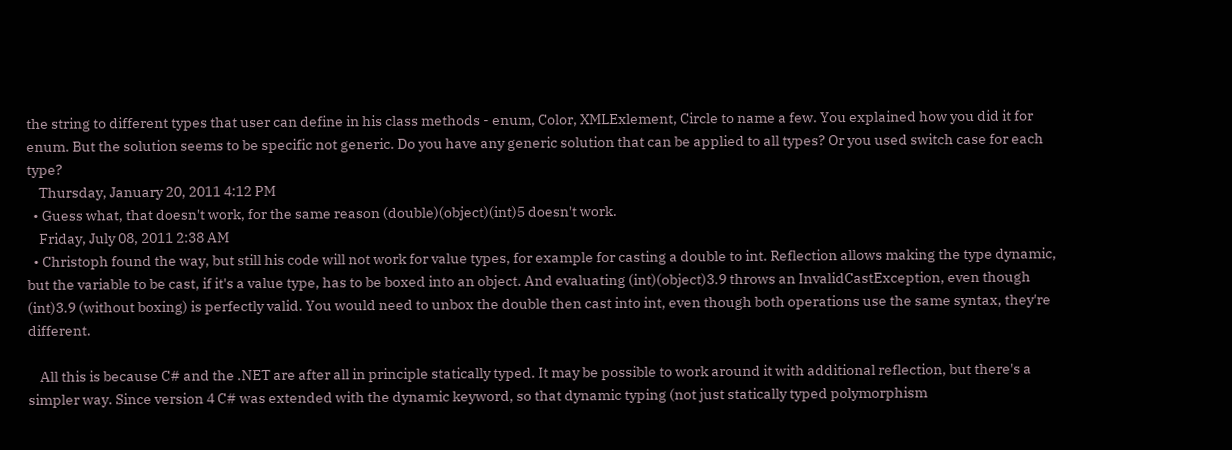the string to different types that user can define in his class methods - enum, Color, XMLExlement, Circle to name a few. You explained how you did it for enum. But the solution seems to be specific not generic. Do you have any generic solution that can be applied to all types? Or you used switch case for each type?
    Thursday, January 20, 2011 4:12 PM
  • Guess what, that doesn't work, for the same reason (double)(object)(int)5 doesn't work.
    Friday, July 08, 2011 2:38 AM
  • Christoph found the way, but still his code will not work for value types, for example for casting a double to int. Reflection allows making the type dynamic, but the variable to be cast, if it's a value type, has to be boxed into an object. And evaluating (int)(object)3.9 throws an InvalidCastException, even though (int)3.9 (without boxing) is perfectly valid. You would need to unbox the double then cast into int, even though both operations use the same syntax, they're different.

    All this is because C# and the .NET are after all in principle statically typed. It may be possible to work around it with additional reflection, but there's a simpler way. Since version 4 C# was extended with the dynamic keyword, so that dynamic typing (not just statically typed polymorphism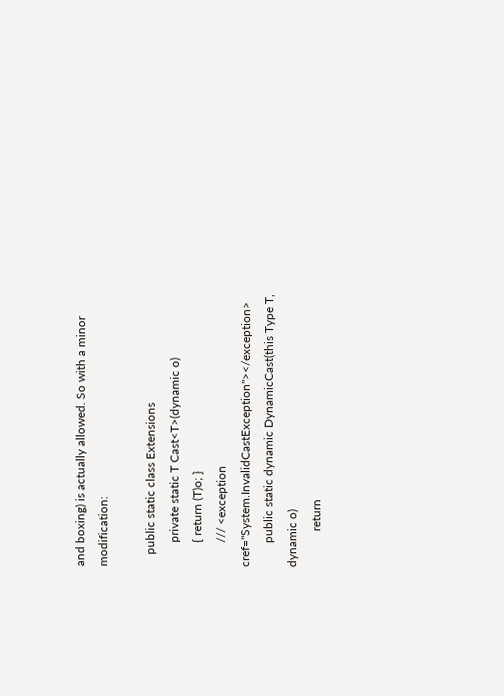and boxing) is actually allowed. So with a minor modification:

    public static class Extensions
        private static T Cast<T>(dynamic o)
        { return (T)o; }
        /// <exception cref="System.InvalidCastException"></exception>
        public static dynamic DynamicCast(this Type T, dynamic o)
            return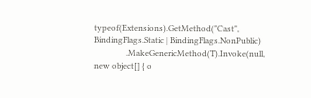typeof(Extensions).GetMethod("Cast", BindingFlags.Static | BindingFlags.NonPublic)
                .MakeGenericMethod(T).Invoke(null, new object[] { o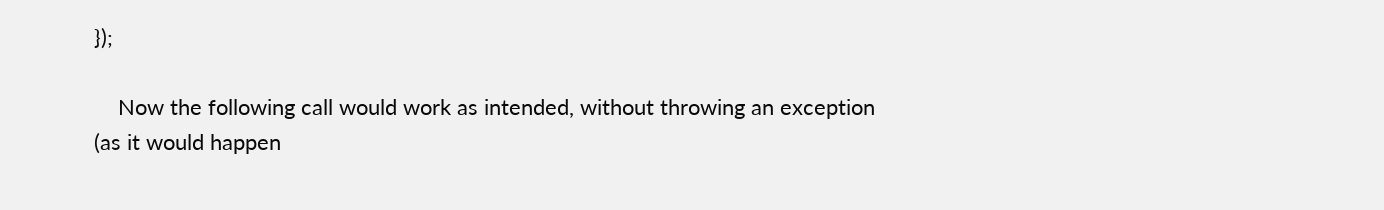});

    Now the following call would work as intended, without throwing an exception (as it would happen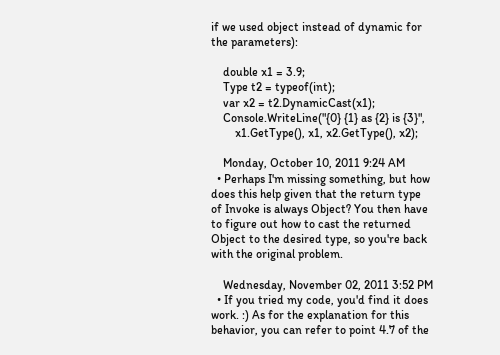if we used object instead of dynamic for the parameters):

    double x1 = 3.9;
    Type t2 = typeof(int);
    var x2 = t2.DynamicCast(x1);
    Console.WriteLine("{0} {1} as {2} is {3}",
        x1.GetType(), x1, x2.GetType(), x2);

    Monday, October 10, 2011 9:24 AM
  • Perhaps I'm missing something, but how does this help given that the return type of Invoke is always Object? You then have to figure out how to cast the returned Object to the desired type, so you're back with the original problem.

    Wednesday, November 02, 2011 3:52 PM
  • If you tried my code, you'd find it does work. :) As for the explanation for this behavior, you can refer to point 4.7 of the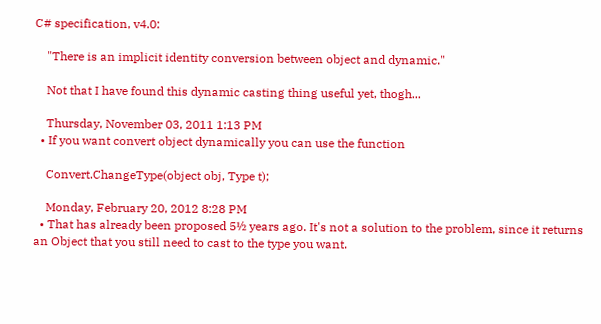C# specification, v4.0:

    "There is an implicit identity conversion between object and dynamic."

    Not that I have found this dynamic casting thing useful yet, thogh...

    Thursday, November 03, 2011 1:13 PM
  • If you want convert object dynamically you can use the function

    Convert.ChangeType(object obj, Type t);

    Monday, February 20, 2012 8:28 PM
  • That has already been proposed 5½ years ago. It's not a solution to the problem, since it returns an Object that you still need to cast to the type you want.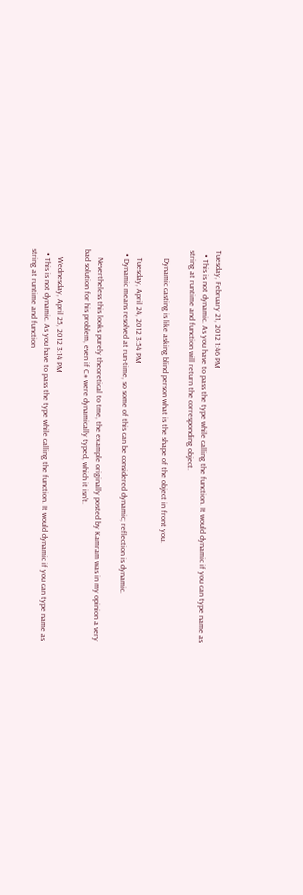Tuesday, February 21, 2012 1:46 PM
  • This is not dynamic. As you have to pass the type while calling the function. It would dynamic if you can type name as string at runtime and function will return the corresponding object.

    Dynamic casting is like asking blind person what is the shape of the object in front you.

    Tuesday, April 24, 2012 3:54 PM
  • Dynamic means resolved at run-time, so some of this can be considered dynamic; reflection is dynamic.

    Nevertheless this looks purely theoretical to tme, the example originally posted by Kamram was in my opinion a very bad solution for his problem, even if C# were dynamically typed, which it isn't.

    Wednesday, April 25, 2012 3:14 PM
  • This is not dynamic. As you have to pass the type while calling the function. It would dynamic if you can type name as string at runtime and function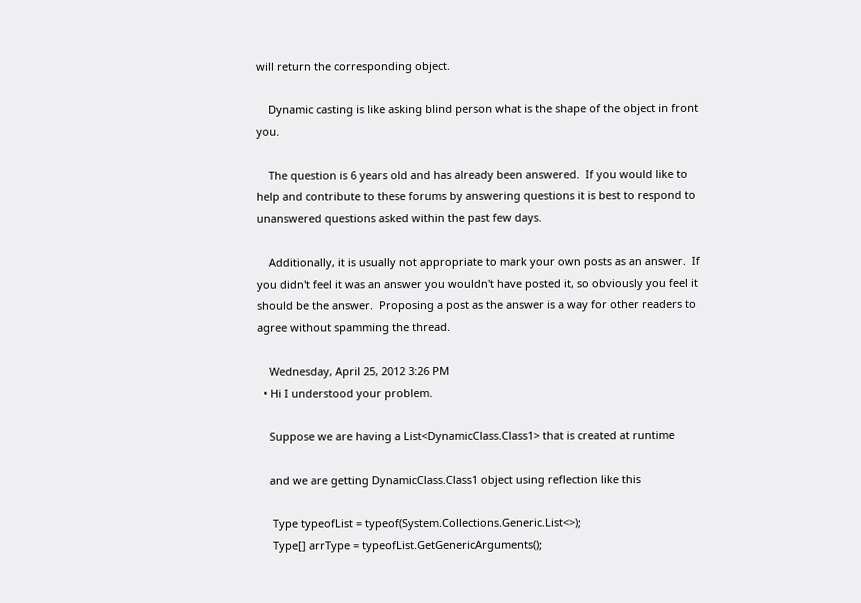will return the corresponding object.

    Dynamic casting is like asking blind person what is the shape of the object in front you.

    The question is 6 years old and has already been answered.  If you would like to help and contribute to these forums by answering questions it is best to respond to unanswered questions asked within the past few days.

    Additionally, it is usually not appropriate to mark your own posts as an answer.  If you didn't feel it was an answer you wouldn't have posted it, so obviously you feel it should be the answer.  Proposing a post as the answer is a way for other readers to agree without spamming the thread.

    Wednesday, April 25, 2012 3:26 PM
  • Hi I understood your problem.

    Suppose we are having a List<DynamicClass.Class1> that is created at runtime

    and we are getting DynamicClass.Class1 object using reflection like this

     Type typeofList = typeof(System.Collections.Generic.List<>);
     Type[] arrType = typeofList.GetGenericArguments();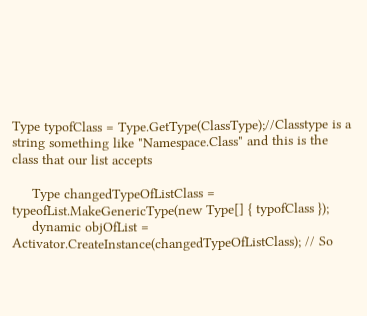Type typofClass = Type.GetType(ClassType);//Classtype is a string something like "Namespace.Class" and this is the class that our list accepts

     Type changedTypeOfListClass = typeofList.MakeGenericType(new Type[] { typofClass });
     dynamic objOfList = Activator.CreateInstance(changedTypeOfListClass); // So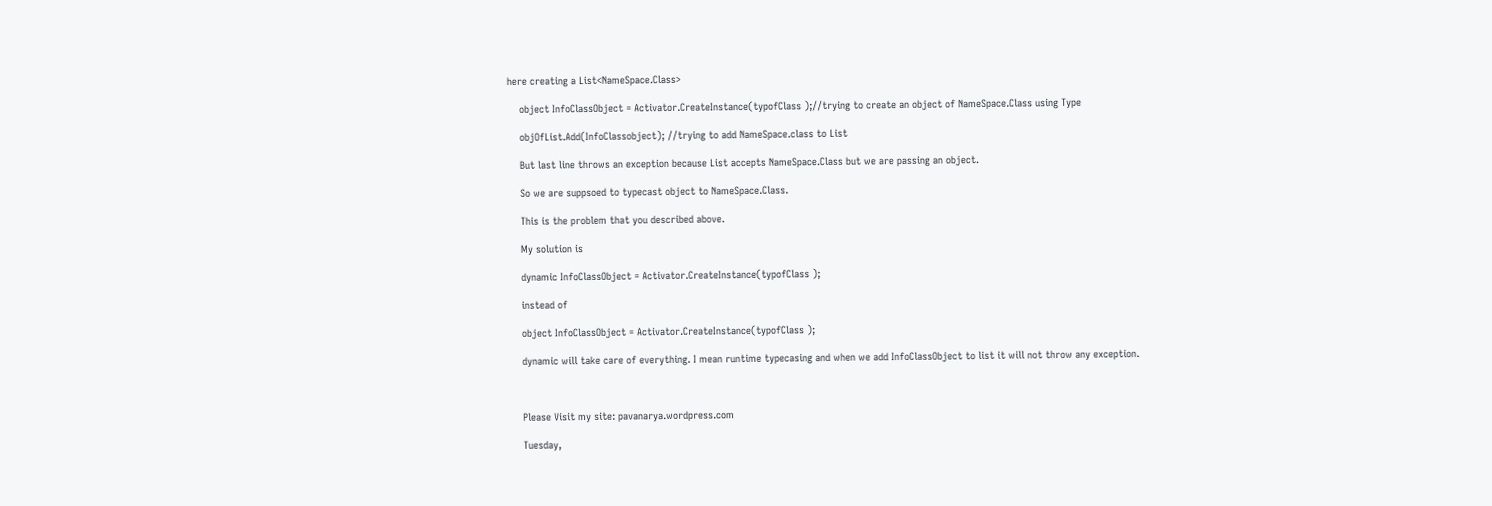here creating a List<NameSpace.Class>

    object InfoClassObject = Activator.CreateInstance(typofClass );//trying to create an object of NameSpace.Class using Type

    objOfList.Add(InfoClassobject); //trying to add NameSpace.class to List

    But last line throws an exception because List accepts NameSpace.Class but we are passing an object.

    So we are suppsoed to typecast object to NameSpace.Class.

    This is the problem that you described above.

    My solution is

    dynamic InfoClassObject = Activator.CreateInstance(typofClass );

    instead of

    object InfoClassObject = Activator.CreateInstance(typofClass );

    dynamic will take care of everything. I mean runtime typecasing and when we add InfoClassObject to list it will not throw any exception.



    Please Visit my site: pavanarya.wordpress.com

    Tuesday,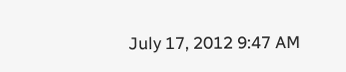July 17, 2012 9:47 AM